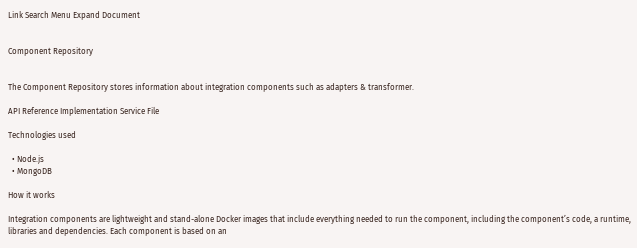Link Search Menu Expand Document


Component Repository


The Component Repository stores information about integration components such as adapters & transformer.

API Reference Implementation Service File

Technologies used

  • Node.js
  • MongoDB

How it works

Integration components are lightweight and stand-alone Docker images that include everything needed to run the component, including the component’s code, a runtime, libraries and dependencies. Each component is based on an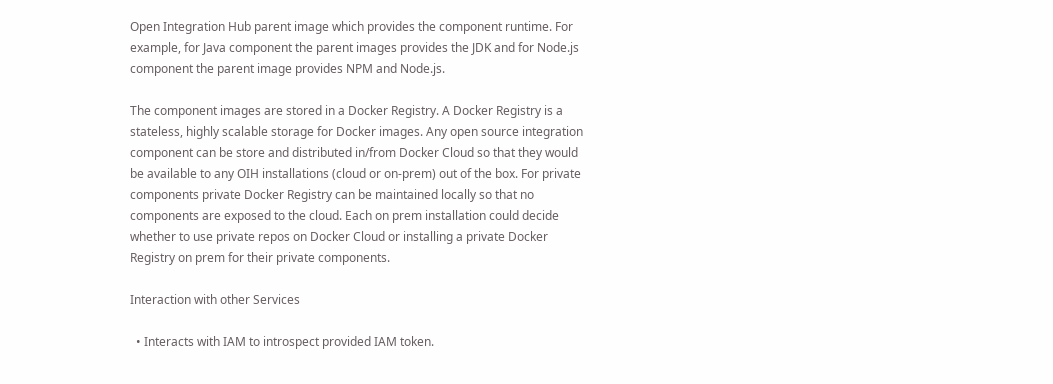Open Integration Hub parent image which provides the component runtime. For example, for Java component the parent images provides the JDK and for Node.js component the parent image provides NPM and Node.js.

The component images are stored in a Docker Registry. A Docker Registry is a stateless, highly scalable storage for Docker images. Any open source integration component can be store and distributed in/from Docker Cloud so that they would be available to any OIH installations (cloud or on-prem) out of the box. For private components private Docker Registry can be maintained locally so that no components are exposed to the cloud. Each on prem installation could decide whether to use private repos on Docker Cloud or installing a private Docker Registry on prem for their private components.

Interaction with other Services

  • Interacts with IAM to introspect provided IAM token.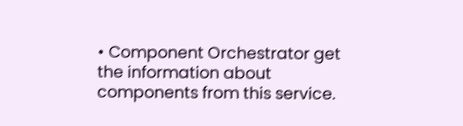• Component Orchestrator get the information about components from this service.